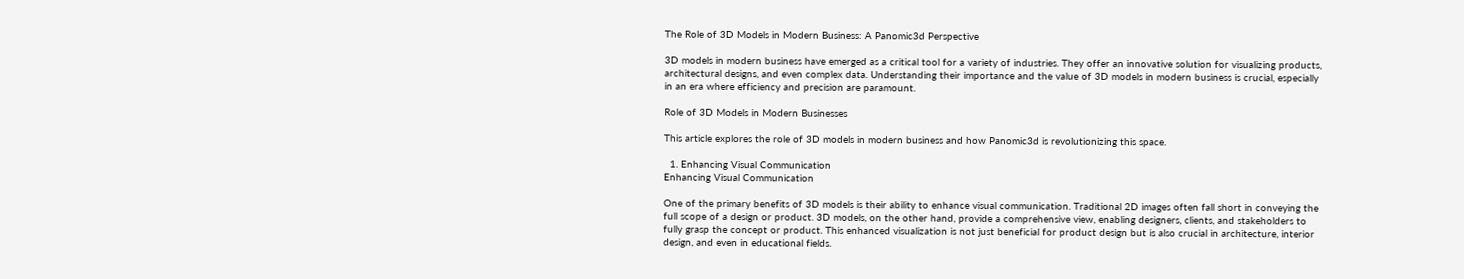The Role of 3D Models in Modern Business: A Panomic3d Perspective

3D models in modern business have emerged as a critical tool for a variety of industries. They offer an innovative solution for visualizing products, architectural designs, and even complex data. Understanding their importance and the value of 3D models in modern business is crucial, especially in an era where efficiency and precision are paramount.

Role of 3D Models in Modern Businesses

This article explores the role of 3D models in modern business and how Panomic3d is revolutionizing this space.

  1. Enhancing Visual Communication
Enhancing Visual Communication

One of the primary benefits of 3D models is their ability to enhance visual communication. Traditional 2D images often fall short in conveying the full scope of a design or product. 3D models, on the other hand, provide a comprehensive view, enabling designers, clients, and stakeholders to fully grasp the concept or product. This enhanced visualization is not just beneficial for product design but is also crucial in architecture, interior design, and even in educational fields.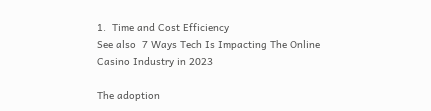1.  Time and Cost Efficiency
See also  7 Ways Tech Is Impacting The Online Casino Industry in 2023

The adoption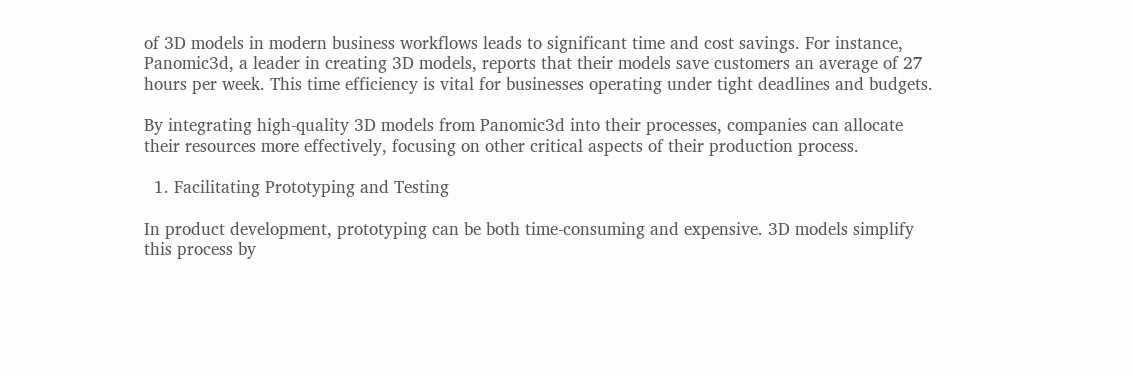of 3D models in modern business workflows leads to significant time and cost savings. For instance, Panomic3d, a leader in creating 3D models, reports that their models save customers an average of 27 hours per week. This time efficiency is vital for businesses operating under tight deadlines and budgets.

By integrating high-quality 3D models from Panomic3d into their processes, companies can allocate their resources more effectively, focusing on other critical aspects of their production process.

  1. Facilitating Prototyping and Testing

In product development, prototyping can be both time-consuming and expensive. 3D models simplify this process by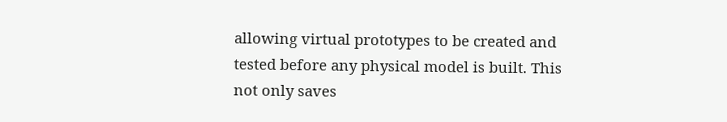allowing virtual prototypes to be created and tested before any physical model is built. This not only saves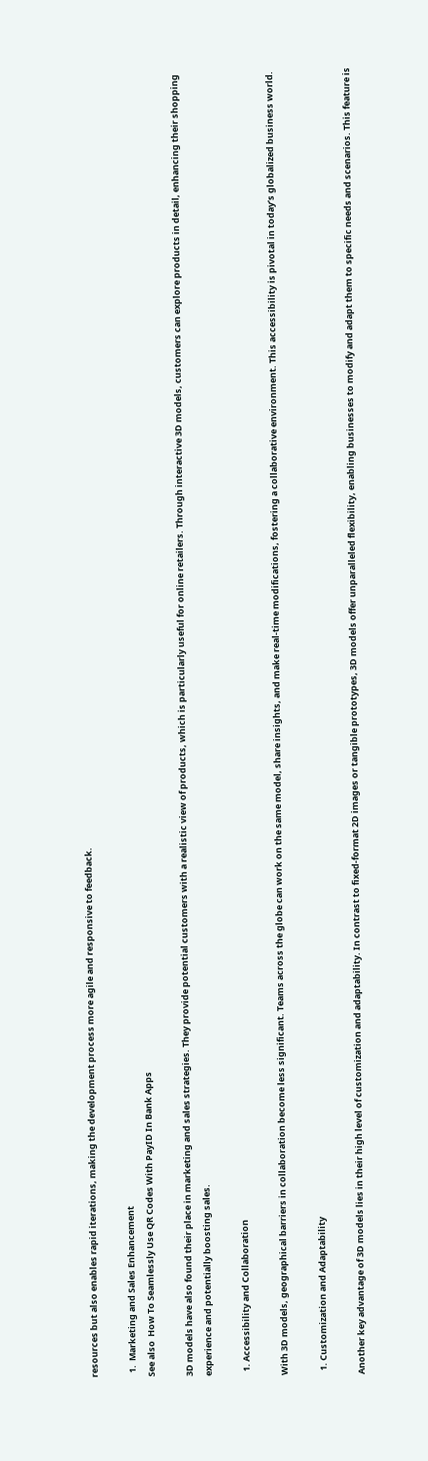resources but also enables rapid iterations, making the development process more agile and responsive to feedback.

  1.  Marketing and Sales Enhancement
See also  How To Seamlessly Use QR Codes With PayID In Bank Apps

3D models have also found their place in marketing and sales strategies. They provide potential customers with a realistic view of products, which is particularly useful for online retailers. Through interactive 3D models, customers can explore products in detail, enhancing their shopping experience and potentially boosting sales.

  1. Accessibility and Collaboration

With 3D models, geographical barriers in collaboration become less significant. Teams across the globe can work on the same model, share insights, and make real-time modifications, fostering a collaborative environment. This accessibility is pivotal in today’s globalized business world.

  1. Customization and Adaptability

Another key advantage of 3D models lies in their high level of customization and adaptability. In contrast to fixed-format 2D images or tangible prototypes, 3D models offer unparalleled flexibility, enabling businesses to modify and adapt them to specific needs and scenarios. This feature is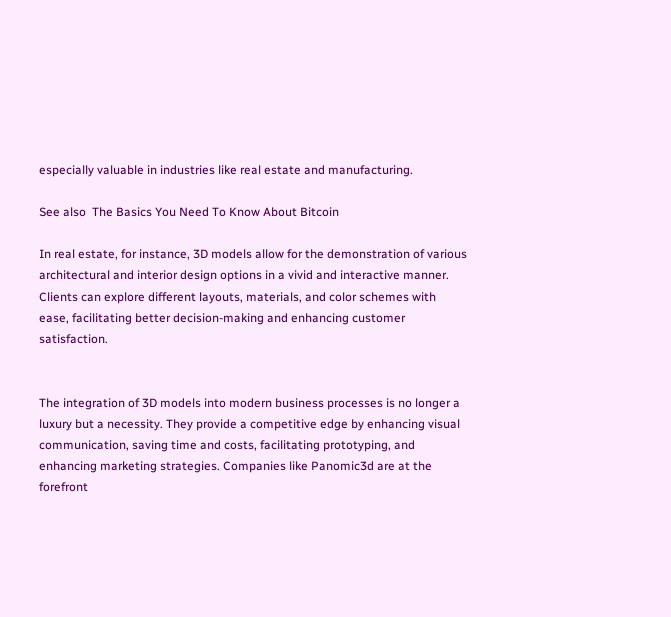especially valuable in industries like real estate and manufacturing.

See also  The Basics You Need To Know About Bitcoin

In real estate, for instance, 3D models allow for the demonstration of various architectural and interior design options in a vivid and interactive manner. Clients can explore different layouts, materials, and color schemes with ease, facilitating better decision-making and enhancing customer satisfaction.


The integration of 3D models into modern business processes is no longer a luxury but a necessity. They provide a competitive edge by enhancing visual communication, saving time and costs, facilitating prototyping, and enhancing marketing strategies. Companies like Panomic3d are at the forefront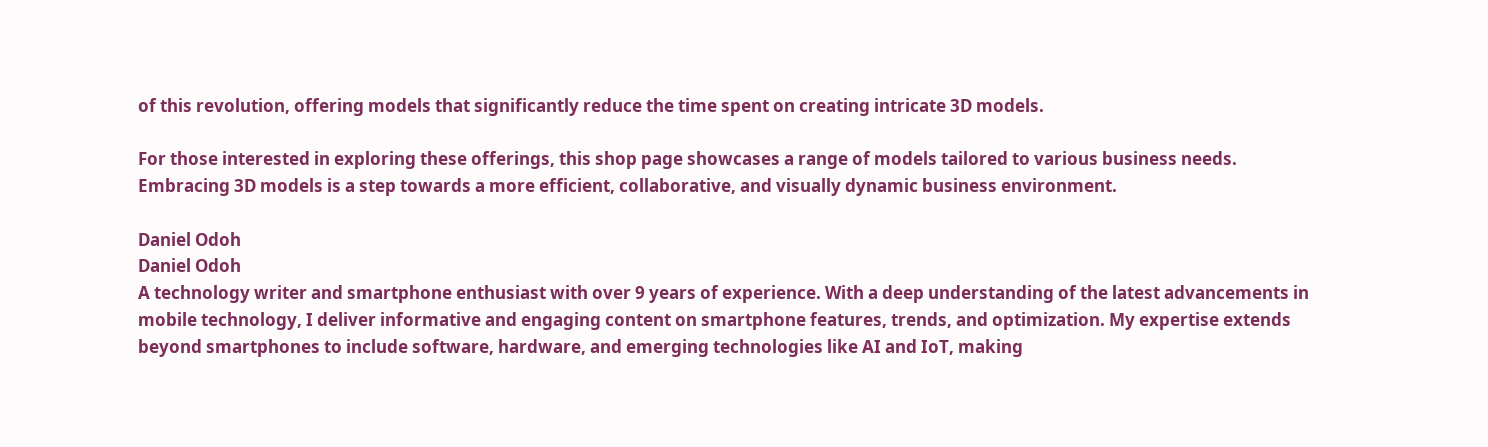of this revolution, offering models that significantly reduce the time spent on creating intricate 3D models.

For those interested in exploring these offerings, this shop page showcases a range of models tailored to various business needs. Embracing 3D models is a step towards a more efficient, collaborative, and visually dynamic business environment.

Daniel Odoh
Daniel Odoh
A technology writer and smartphone enthusiast with over 9 years of experience. With a deep understanding of the latest advancements in mobile technology, I deliver informative and engaging content on smartphone features, trends, and optimization. My expertise extends beyond smartphones to include software, hardware, and emerging technologies like AI and IoT, making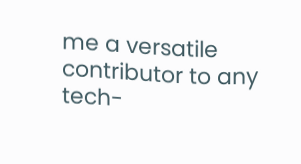me a versatile contributor to any tech-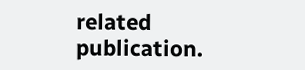related publication.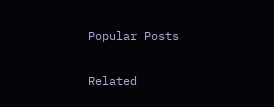Popular Posts

Related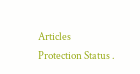Articles Protection Status .